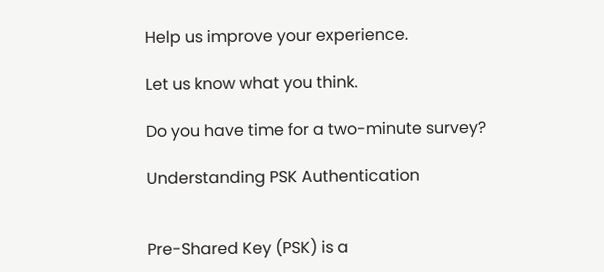Help us improve your experience.

Let us know what you think.

Do you have time for a two-minute survey?

Understanding PSK Authentication


Pre-Shared Key (PSK) is a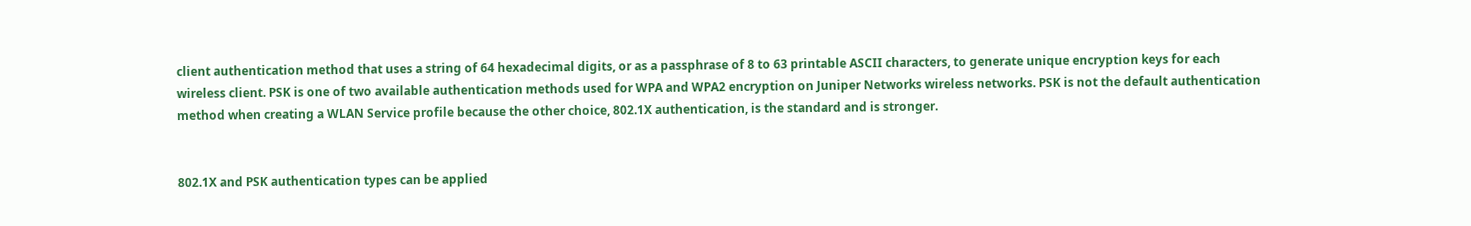client authentication method that uses a string of 64 hexadecimal digits, or as a passphrase of 8 to 63 printable ASCII characters, to generate unique encryption keys for each wireless client. PSK is one of two available authentication methods used for WPA and WPA2 encryption on Juniper Networks wireless networks. PSK is not the default authentication method when creating a WLAN Service profile because the other choice, 802.1X authentication, is the standard and is stronger.


802.1X and PSK authentication types can be applied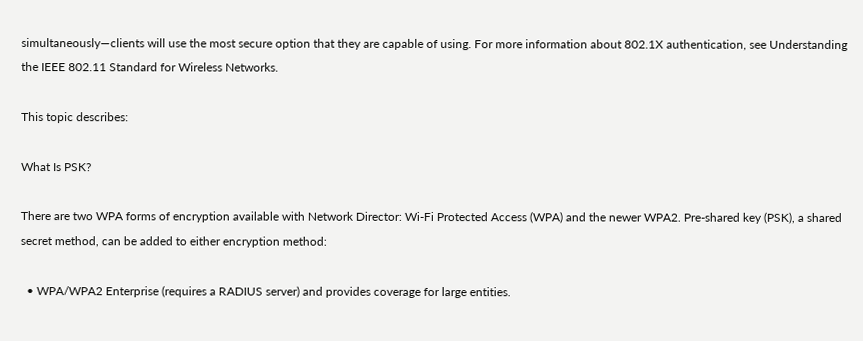simultaneously—clients will use the most secure option that they are capable of using. For more information about 802.1X authentication, see Understanding the IEEE 802.11 Standard for Wireless Networks.

This topic describes:

What Is PSK?

There are two WPA forms of encryption available with Network Director: Wi-Fi Protected Access (WPA) and the newer WPA2. Pre-shared key (PSK), a shared secret method, can be added to either encryption method:

  • WPA/WPA2 Enterprise (requires a RADIUS server) and provides coverage for large entities.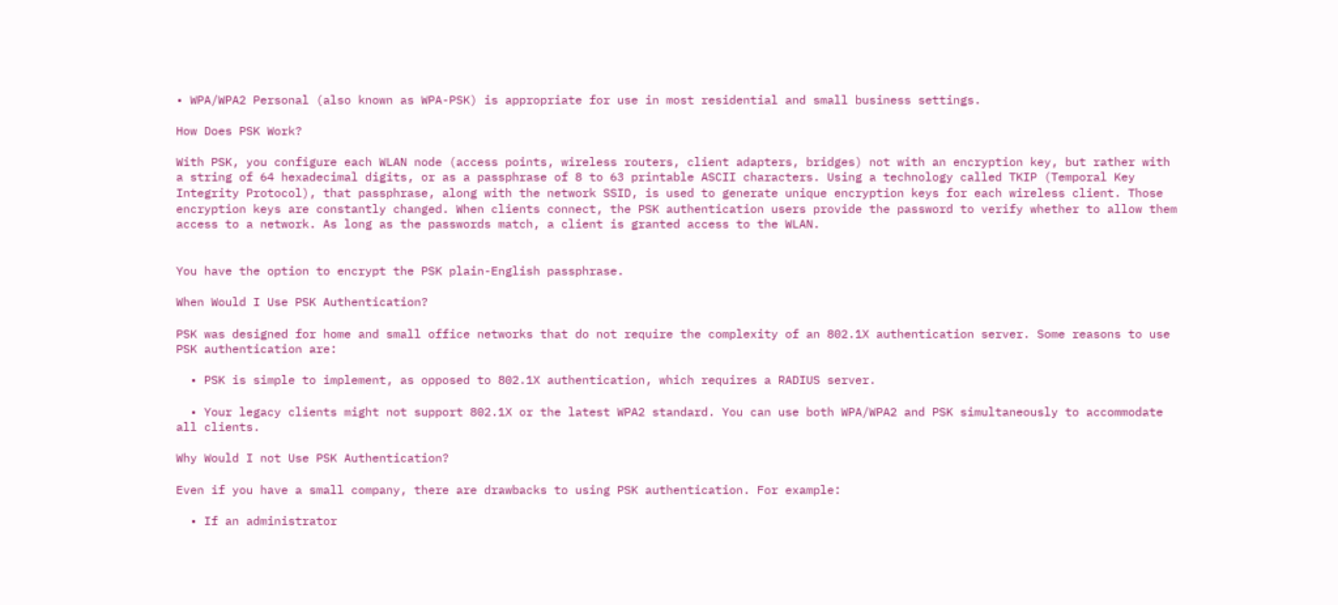• WPA/WPA2 Personal (also known as WPA-PSK) is appropriate for use in most residential and small business settings.

How Does PSK Work?

With PSK, you configure each WLAN node (access points, wireless routers, client adapters, bridges) not with an encryption key, but rather with a string of 64 hexadecimal digits, or as a passphrase of 8 to 63 printable ASCII characters. Using a technology called TKIP (Temporal Key Integrity Protocol), that passphrase, along with the network SSID, is used to generate unique encryption keys for each wireless client. Those encryption keys are constantly changed. When clients connect, the PSK authentication users provide the password to verify whether to allow them access to a network. As long as the passwords match, a client is granted access to the WLAN.


You have the option to encrypt the PSK plain-English passphrase.

When Would I Use PSK Authentication?

PSK was designed for home and small office networks that do not require the complexity of an 802.1X authentication server. Some reasons to use PSK authentication are:

  • PSK is simple to implement, as opposed to 802.1X authentication, which requires a RADIUS server.

  • Your legacy clients might not support 802.1X or the latest WPA2 standard. You can use both WPA/WPA2 and PSK simultaneously to accommodate all clients.

Why Would I not Use PSK Authentication?

Even if you have a small company, there are drawbacks to using PSK authentication. For example:

  • If an administrator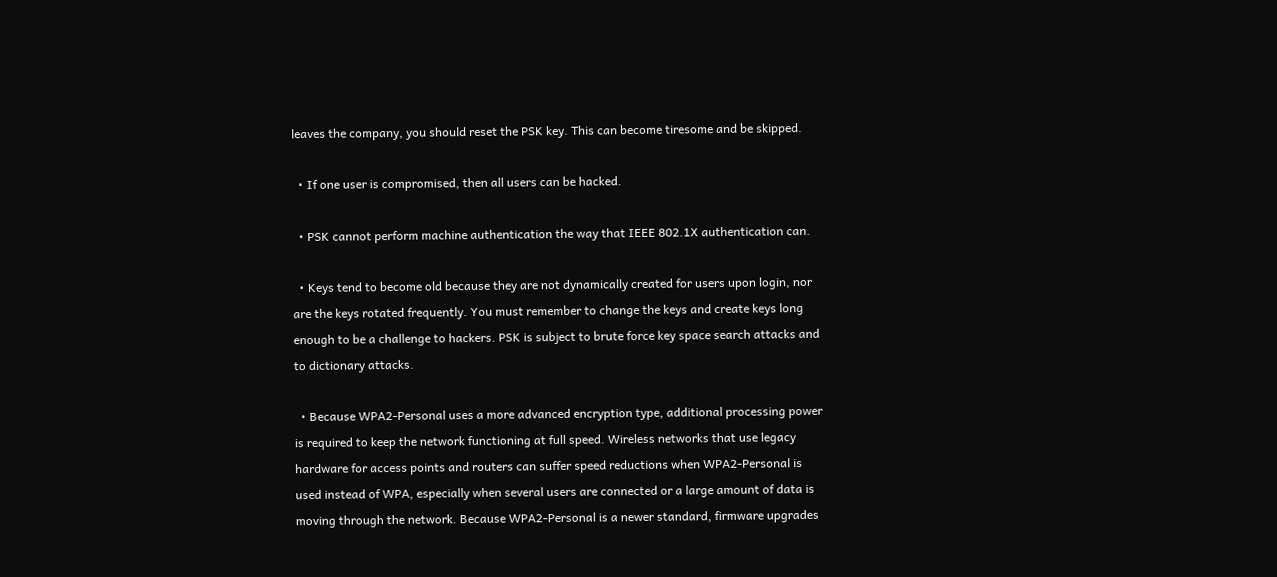leaves the company, you should reset the PSK key. This can become tiresome and be skipped.

  • If one user is compromised, then all users can be hacked.

  • PSK cannot perform machine authentication the way that IEEE 802.1X authentication can.

  • Keys tend to become old because they are not dynamically created for users upon login, nor are the keys rotated frequently. You must remember to change the keys and create keys long enough to be a challenge to hackers. PSK is subject to brute force key space search attacks and to dictionary attacks.

  • Because WPA2-Personal uses a more advanced encryption type, additional processing power is required to keep the network functioning at full speed. Wireless networks that use legacy hardware for access points and routers can suffer speed reductions when WPA2-Personal is used instead of WPA, especially when several users are connected or a large amount of data is moving through the network. Because WPA2-Personal is a newer standard, firmware upgrades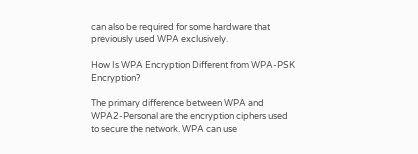can also be required for some hardware that previously used WPA exclusively.

How Is WPA Encryption Different from WPA-PSK Encryption?

The primary difference between WPA and WPA2-Personal are the encryption ciphers used to secure the network. WPA can use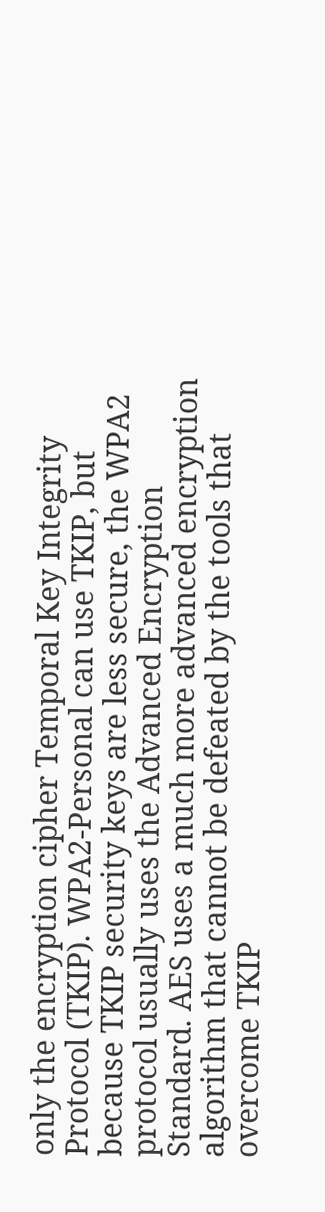only the encryption cipher Temporal Key Integrity Protocol (TKIP). WPA2-Personal can use TKIP, but because TKIP security keys are less secure, the WPA2 protocol usually uses the Advanced Encryption Standard. AES uses a much more advanced encryption algorithm that cannot be defeated by the tools that overcome TKIP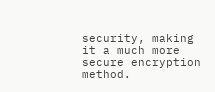security, making it a much more secure encryption method.